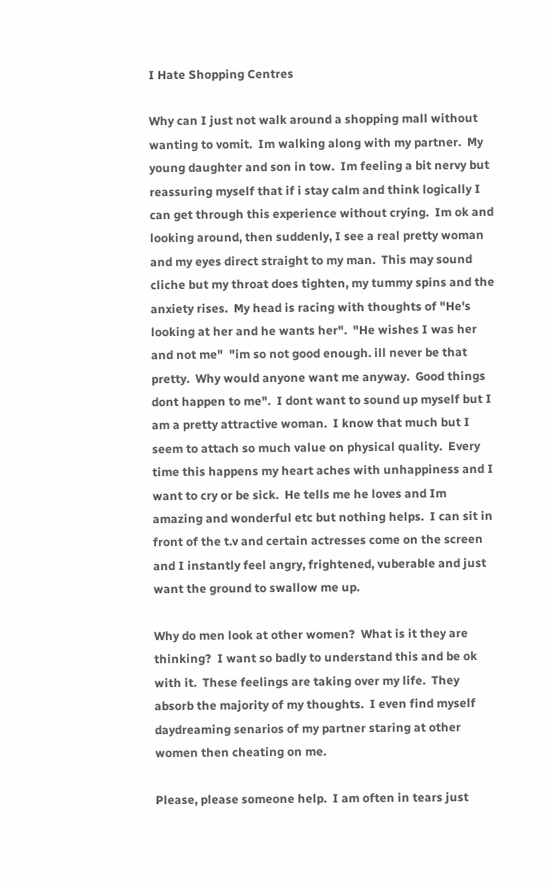I Hate Shopping Centres

Why can I just not walk around a shopping mall without wanting to vomit.  Im walking along with my partner.  My young daughter and son in tow.  Im feeling a bit nervy but reassuring myself that if i stay calm and think logically I can get through this experience without crying.  Im ok and looking around, then suddenly, I see a real pretty woman and my eyes direct straight to my man.  This may sound cliche but my throat does tighten, my tummy spins and the anxiety rises.  My head is racing with thoughts of "He's looking at her and he wants her".  "He wishes I was her and not me"  "im so not good enough. ill never be that pretty.  Why would anyone want me anyway.  Good things dont happen to me".  I dont want to sound up myself but I am a pretty attractive woman.  I know that much but I seem to attach so much value on physical quality.  Every time this happens my heart aches with unhappiness and I want to cry or be sick.  He tells me he loves and Im amazing and wonderful etc but nothing helps.  I can sit in front of the t.v and certain actresses come on the screen and I instantly feel angry, frightened, vuberable and just want the ground to swallow me up.

Why do men look at other women?  What is it they are thinking?  I want so badly to understand this and be ok with it.  These feelings are taking over my life.  They absorb the majority of my thoughts.  I even find myself daydreaming senarios of my partner staring at other women then cheating on me.

Please, please someone help.  I am often in tears just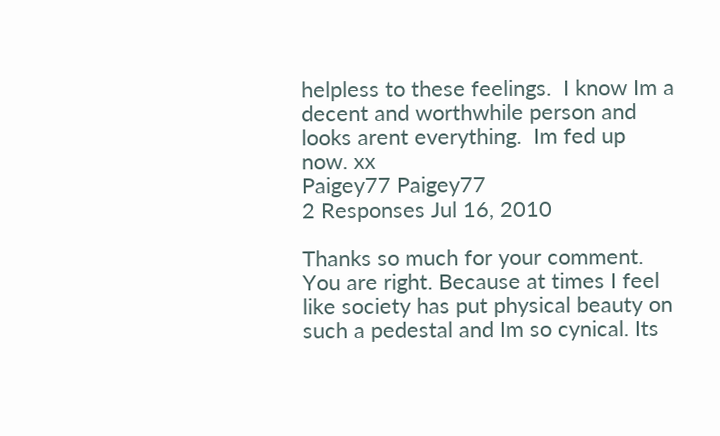helpless to these feelings.  I know Im a decent and worthwhile person and looks arent everything.  Im fed up now. xx
Paigey77 Paigey77
2 Responses Jul 16, 2010

Thanks so much for your comment. You are right. Because at times I feel like society has put physical beauty on such a pedestal and Im so cynical. Its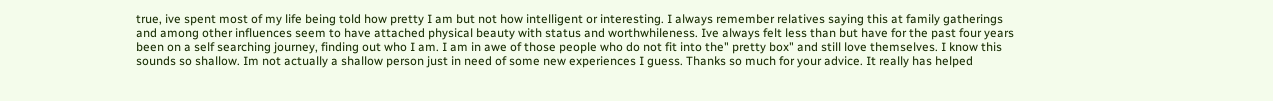true, ive spent most of my life being told how pretty I am but not how intelligent or interesting. I always remember relatives saying this at family gatherings and among other influences seem to have attached physical beauty with status and worthwhileness. Ive always felt less than but have for the past four years been on a self searching journey, finding out who I am. I am in awe of those people who do not fit into the" pretty box" and still love themselves. I know this sounds so shallow. Im not actually a shallow person just in need of some new experiences I guess. Thanks so much for your advice. It really has helped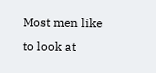Most men like to look at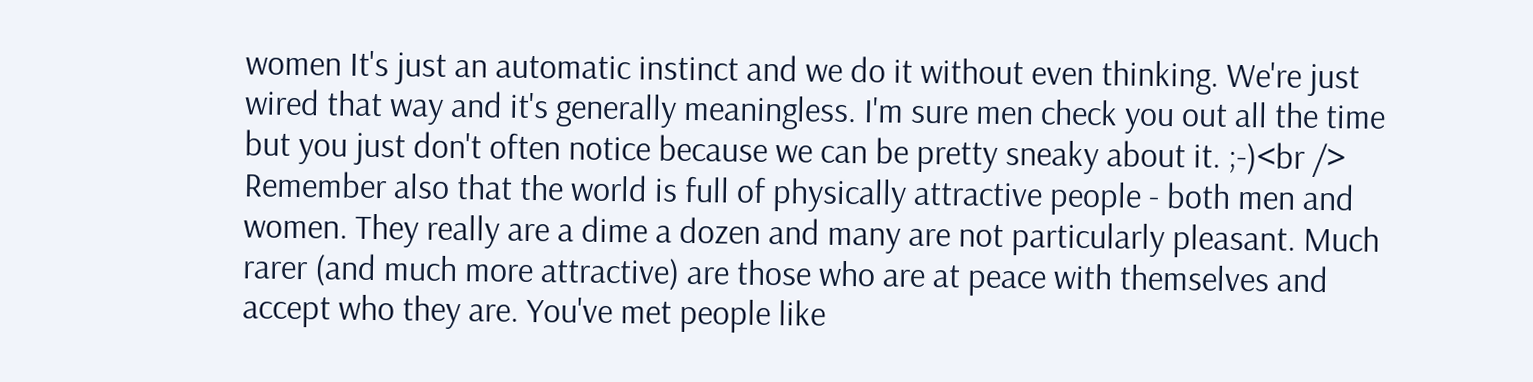women It's just an automatic instinct and we do it without even thinking. We're just wired that way and it's generally meaningless. I'm sure men check you out all the time but you just don't often notice because we can be pretty sneaky about it. ;-)<br />
Remember also that the world is full of physically attractive people - both men and women. They really are a dime a dozen and many are not particularly pleasant. Much rarer (and much more attractive) are those who are at peace with themselves and accept who they are. You've met people like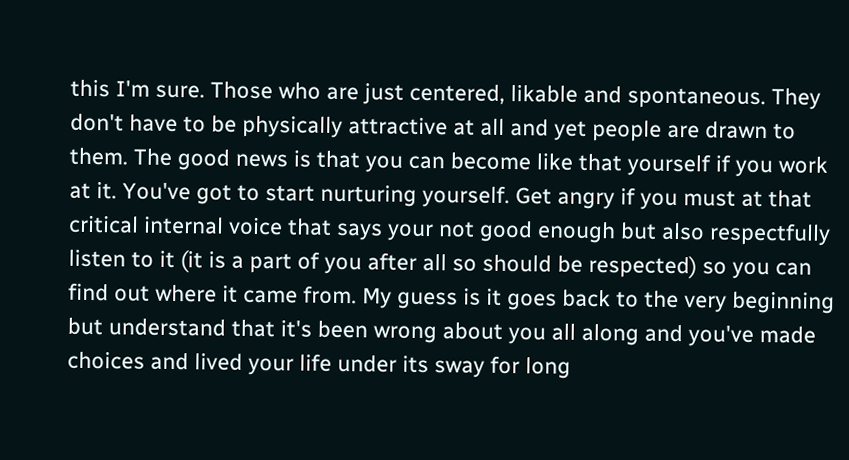this I'm sure. Those who are just centered, likable and spontaneous. They don't have to be physically attractive at all and yet people are drawn to them. The good news is that you can become like that yourself if you work at it. You've got to start nurturing yourself. Get angry if you must at that critical internal voice that says your not good enough but also respectfully listen to it (it is a part of you after all so should be respected) so you can find out where it came from. My guess is it goes back to the very beginning but understand that it's been wrong about you all along and you've made choices and lived your life under its sway for long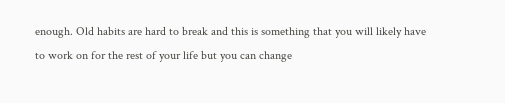enough. Old habits are hard to break and this is something that you will likely have to work on for the rest of your life but you can change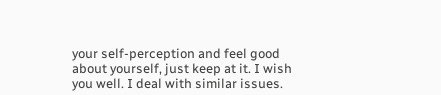your self-perception and feel good about yourself, just keep at it. I wish you well. I deal with similar issues.